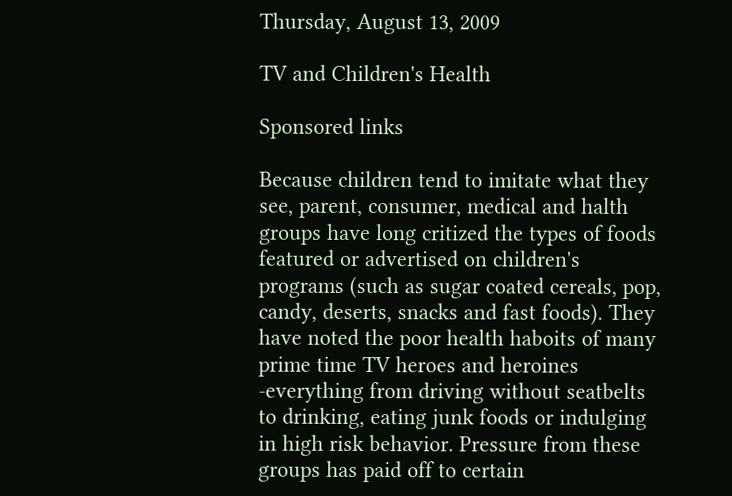Thursday, August 13, 2009

TV and Children's Health

Sponsored links

Because children tend to imitate what they see, parent, consumer, medical and halth groups have long critized the types of foods featured or advertised on children's programs (such as sugar coated cereals, pop, candy, deserts, snacks and fast foods). They have noted the poor health haboits of many prime time TV heroes and heroines -everything from driving without seatbelts to drinking, eating junk foods or indulging in high risk behavior. Pressure from these groups has paid off to certain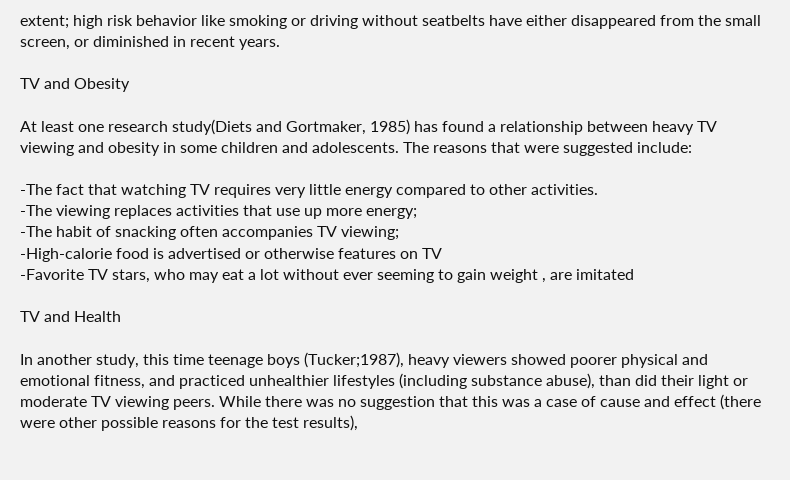extent; high risk behavior like smoking or driving without seatbelts have either disappeared from the small screen, or diminished in recent years.

TV and Obesity

At least one research study(Diets and Gortmaker, 1985) has found a relationship between heavy TV viewing and obesity in some children and adolescents. The reasons that were suggested include:

-The fact that watching TV requires very little energy compared to other activities.
-The viewing replaces activities that use up more energy;
-The habit of snacking often accompanies TV viewing;
-High-calorie food is advertised or otherwise features on TV
-Favorite TV stars, who may eat a lot without ever seeming to gain weight , are imitated

TV and Health

In another study, this time teenage boys (Tucker;1987), heavy viewers showed poorer physical and emotional fitness, and practiced unhealthier lifestyles (including substance abuse), than did their light or moderate TV viewing peers. While there was no suggestion that this was a case of cause and effect (there were other possible reasons for the test results),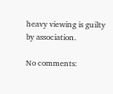heavy viewing is guilty by association.

No comments: